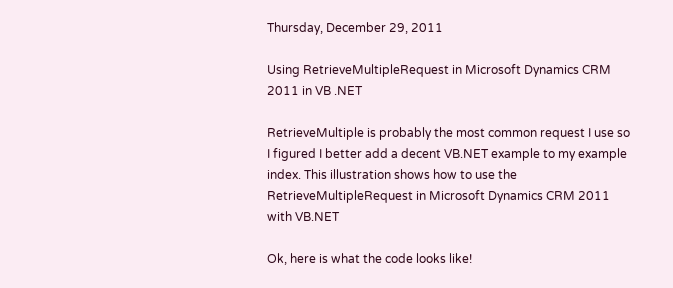Thursday, December 29, 2011

Using RetrieveMultipleRequest in Microsoft Dynamics CRM 2011 in VB .NET

RetrieveMultiple is probably the most common request I use so I figured I better add a decent VB.NET example to my example index. This illustration shows how to use the RetrieveMultipleRequest in Microsoft Dynamics CRM 2011 with VB.NET

Ok, here is what the code looks like!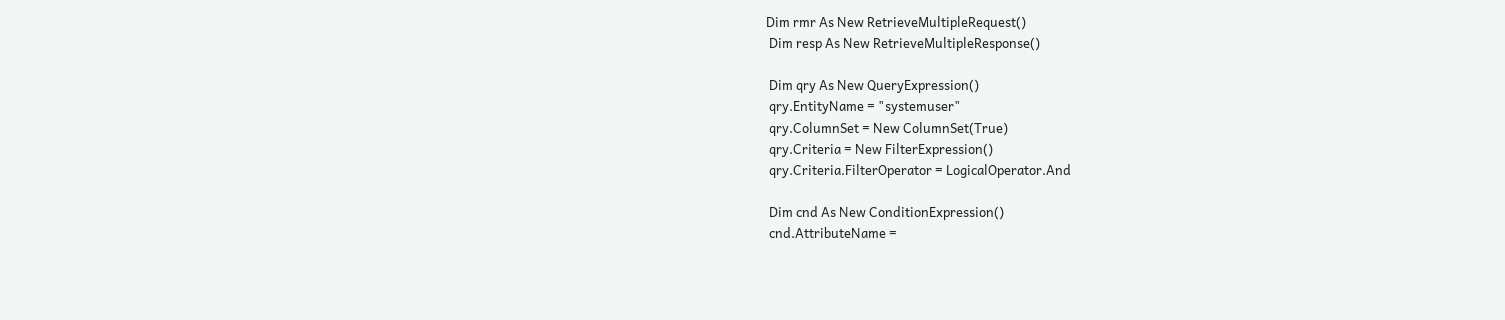Dim rmr As New RetrieveMultipleRequest()
 Dim resp As New RetrieveMultipleResponse()

 Dim qry As New QueryExpression()
 qry.EntityName = "systemuser"
 qry.ColumnSet = New ColumnSet(True)
 qry.Criteria = New FilterExpression()
 qry.Criteria.FilterOperator = LogicalOperator.And

 Dim cnd As New ConditionExpression()
 cnd.AttributeName =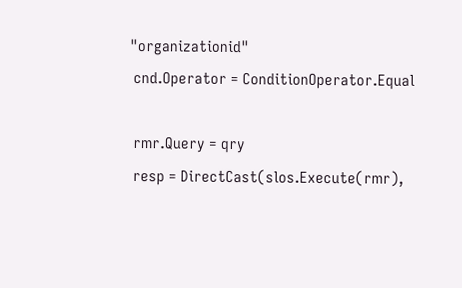"organizationid"
 cnd.Operator = ConditionOperator.Equal

 rmr.Query = qry
 resp = DirectCast(slos.Execute(rmr),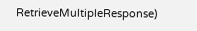RetrieveMultipleResponse)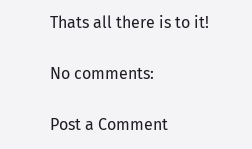Thats all there is to it!

No comments:

Post a Comment